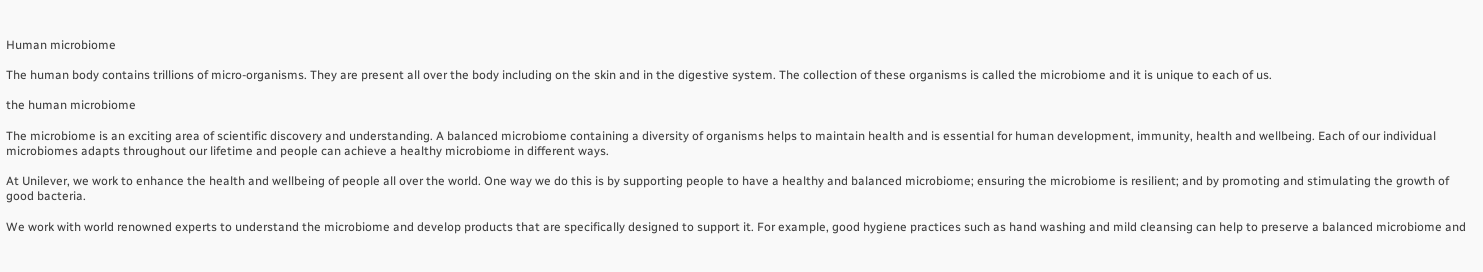Human microbiome

The human body contains trillions of micro-organisms. They are present all over the body including on the skin and in the digestive system. The collection of these organisms is called the microbiome and it is unique to each of us.

the human microbiome

The microbiome is an exciting area of scientific discovery and understanding. A balanced microbiome containing a diversity of organisms helps to maintain health and is essential for human development, immunity, health and wellbeing. Each of our individual microbiomes adapts throughout our lifetime and people can achieve a healthy microbiome in different ways.

At Unilever, we work to enhance the health and wellbeing of people all over the world. One way we do this is by supporting people to have a healthy and balanced microbiome; ensuring the microbiome is resilient; and by promoting and stimulating the growth of good bacteria.

We work with world renowned experts to understand the microbiome and develop products that are specifically designed to support it. For example, good hygiene practices such as hand washing and mild cleansing can help to preserve a balanced microbiome and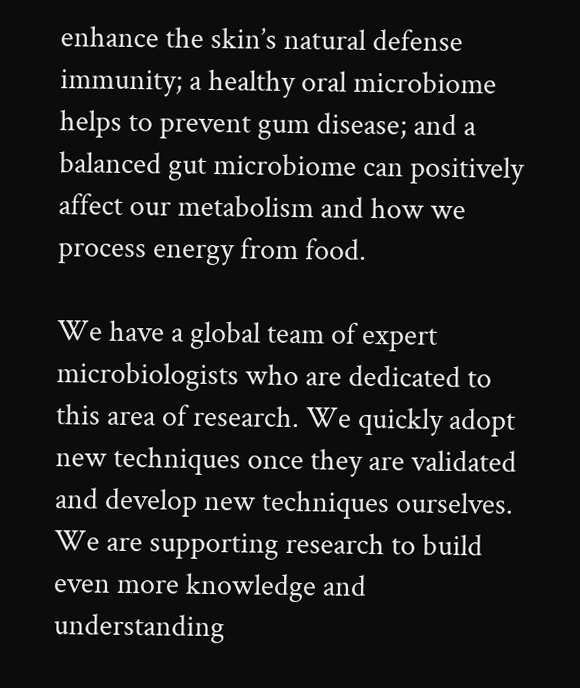enhance the skin’s natural defense immunity; a healthy oral microbiome helps to prevent gum disease; and a balanced gut microbiome can positively affect our metabolism and how we process energy from food.

We have a global team of expert microbiologists who are dedicated to this area of research. We quickly adopt new techniques once they are validated and develop new techniques ourselves. We are supporting research to build even more knowledge and understanding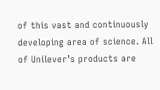of this vast and continuously developing area of science. All of Unilever’s products are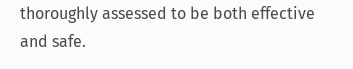thoroughly assessed to be both effective and safe.